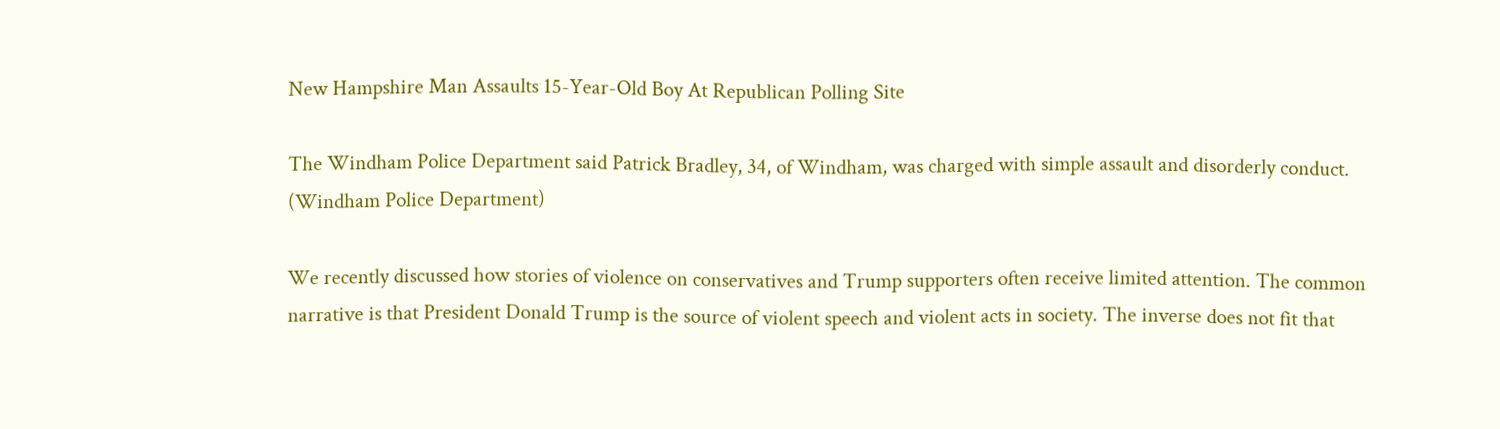New Hampshire Man Assaults 15-Year-Old Boy At Republican Polling Site

The Windham Police Department said Patrick Bradley, 34, of Windham, was charged with simple assault and disorderly conduct. (Windham Police Department)

We recently discussed how stories of violence on conservatives and Trump supporters often receive limited attention. The common narrative is that President Donald Trump is the source of violent speech and violent acts in society. The inverse does not fit that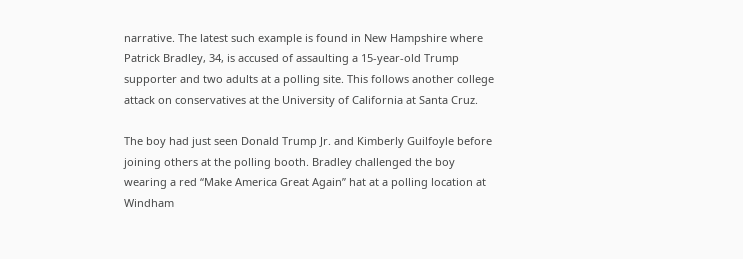narrative. The latest such example is found in New Hampshire where Patrick Bradley, 34, is accused of assaulting a 15-year-old Trump supporter and two adults at a polling site. This follows another college attack on conservatives at the University of California at Santa Cruz.

The boy had just seen Donald Trump Jr. and Kimberly Guilfoyle before joining others at the polling booth. Bradley challenged the boy wearing a red “Make America Great Again” hat at a polling location at Windham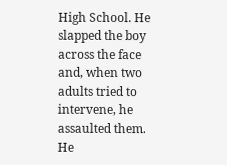High School. He slapped the boy across the face and, when two adults tried to intervene, he assaulted them. He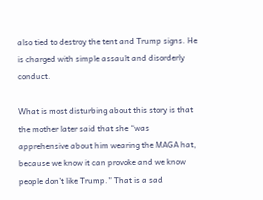also tied to destroy the tent and Trump signs. He is charged with simple assault and disorderly conduct.

What is most disturbing about this story is that the mother later said that she “was apprehensive about him wearing the MAGA hat, because we know it can provoke and we know people don’t like Trump.” That is a sad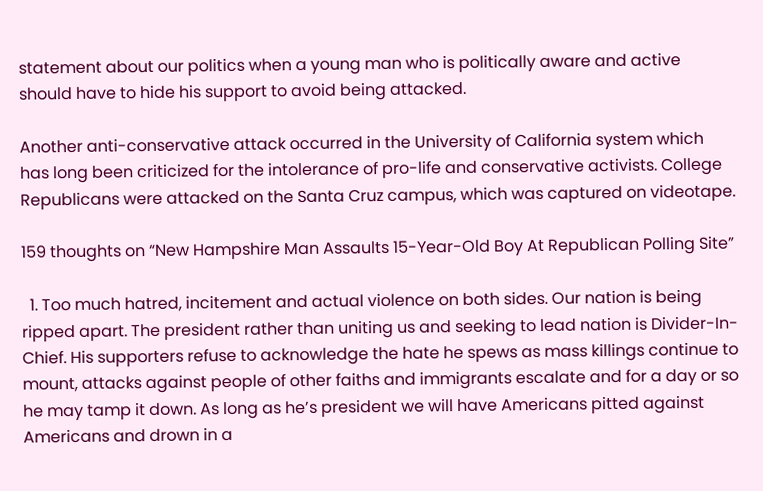statement about our politics when a young man who is politically aware and active should have to hide his support to avoid being attacked.

Another anti-conservative attack occurred in the University of California system which has long been criticized for the intolerance of pro-life and conservative activists. College Republicans were attacked on the Santa Cruz campus, which was captured on videotape.

159 thoughts on “New Hampshire Man Assaults 15-Year-Old Boy At Republican Polling Site”

  1. Too much hatred, incitement and actual violence on both sides. Our nation is being ripped apart. The president rather than uniting us and seeking to lead nation is Divider-In-Chief. His supporters refuse to acknowledge the hate he spews as mass killings continue to mount, attacks against people of other faiths and immigrants escalate and for a day or so he may tamp it down. As long as he’s president we will have Americans pitted against Americans and drown in a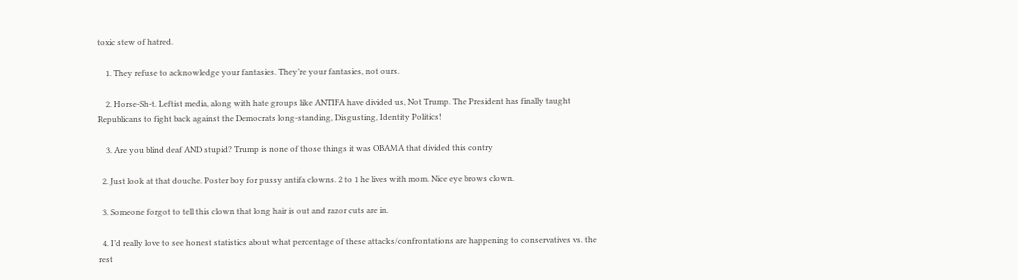toxic stew of hatred.

    1. They refuse to acknowledge your fantasies. They’re your fantasies, not ours.

    2. Horse-Sh-t. Leftist media, along with hate groups like ANTIFA have divided us, Not Trump. The President has finally taught Republicans to fight back against the Democrats long-standing, Disgusting, Identity Politics!

    3. Are you blind deaf AND stupid? Trump is none of those things it was OBAMA that divided this contry

  2. Just look at that douche. Poster boy for pussy antifa clowns. 2 to 1 he lives with mom. Nice eye brows clown.

  3. Someone forgot to tell this clown that long hair is out and razor cuts are in.

  4. I’d really love to see honest statistics about what percentage of these attacks/confrontations are happening to conservatives vs. the rest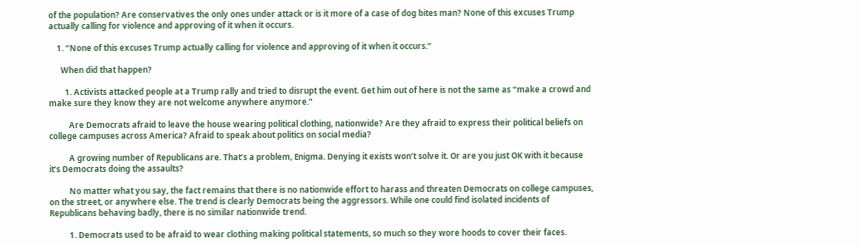of the population? Are conservatives the only ones under attack or is it more of a case of dog bites man? None of this excuses Trump actually calling for violence and approving of it when it occurs.

    1. “None of this excuses Trump actually calling for violence and approving of it when it occurs.”

      When did that happen?

        1. Activists attacked people at a Trump rally and tried to disrupt the event. Get him out of here is not the same as “make a crowd and make sure they know they are not welcome anywhere anymore.”

          Are Democrats afraid to leave the house wearing political clothing, nationwide? Are they afraid to express their political beliefs on college campuses across America? Afraid to speak about politics on social media?

          A growing number of Republicans are. That’s a problem, Enigma. Denying it exists won’t solve it. Or are you just OK with it because it’s Democrats doing the assaults?

          No matter what you say, the fact remains that there is no nationwide effort to harass and threaten Democrats on college campuses, on the street, or anywhere else. The trend is clearly Democrats being the aggressors. While one could find isolated incidents of Republicans behaving badly, there is no similar nationwide trend.

          1. Democrats used to be afraid to wear clothing making political statements, so much so they wore hoods to cover their faces.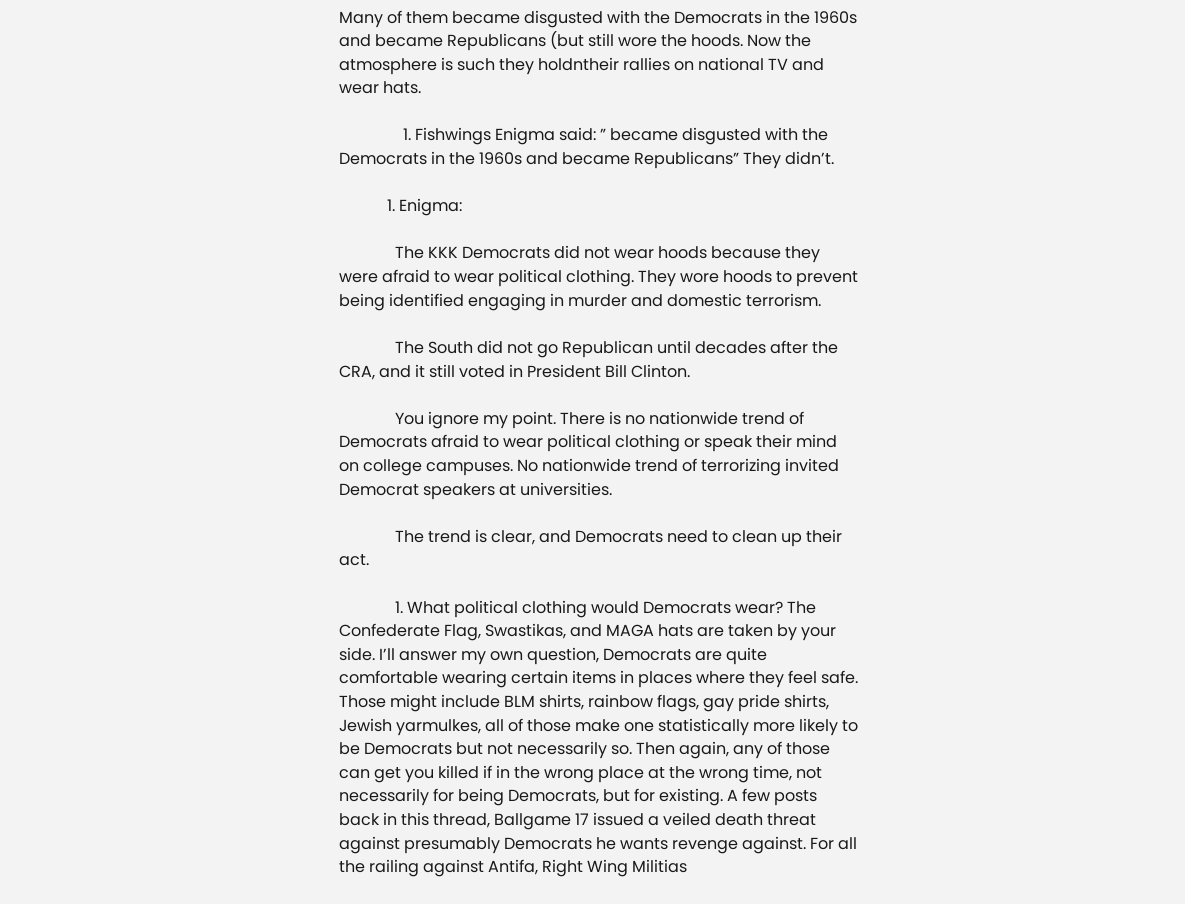Many of them became disgusted with the Democrats in the 1960s and became Republicans (but still wore the hoods. Now the atmosphere is such they holdntheir rallies on national TV and wear hats.

                1. Fishwings Enigma said: ” became disgusted with the Democrats in the 1960s and became Republicans” They didn’t.

            1. Enigma:

              The KKK Democrats did not wear hoods because they were afraid to wear political clothing. They wore hoods to prevent being identified engaging in murder and domestic terrorism.

              The South did not go Republican until decades after the CRA, and it still voted in President Bill Clinton.

              You ignore my point. There is no nationwide trend of Democrats afraid to wear political clothing or speak their mind on college campuses. No nationwide trend of terrorizing invited Democrat speakers at universities.

              The trend is clear, and Democrats need to clean up their act.

              1. What political clothing would Democrats wear? The Confederate Flag, Swastikas, and MAGA hats are taken by your side. I’ll answer my own question, Democrats are quite comfortable wearing certain items in places where they feel safe. Those might include BLM shirts, rainbow flags, gay pride shirts, Jewish yarmulkes, all of those make one statistically more likely to be Democrats but not necessarily so. Then again, any of those can get you killed if in the wrong place at the wrong time, not necessarily for being Democrats, but for existing. A few posts back in this thread, Ballgame 17 issued a veiled death threat against presumably Democrats he wants revenge against. For all the railing against Antifa, Right Wing Militias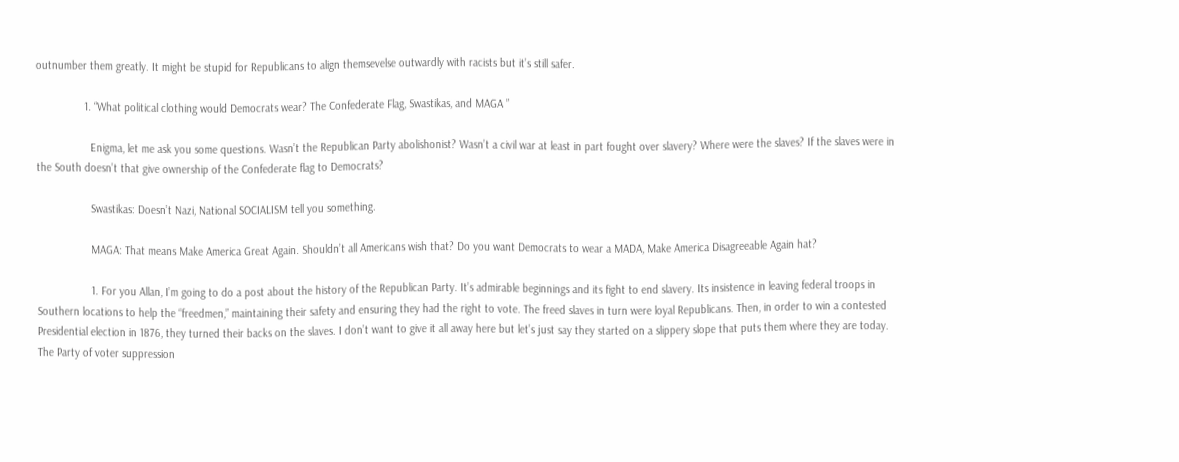outnumber them greatly. It might be stupid for Republicans to align themsevelse outwardly with racists but it’s still safer.

                1. “What political clothing would Democrats wear? The Confederate Flag, Swastikas, and MAGA ”

                  Enigma, let me ask you some questions. Wasn’t the Republican Party abolishonist? Wasn’t a civil war at least in part fought over slavery? Where were the slaves? If the slaves were in the South doesn’t that give ownership of the Confederate flag to Democrats?

                  Swastikas: Doesn’t Nazi, National SOCIALISM tell you something.

                  MAGA: That means Make America Great Again. Shouldn’t all Americans wish that? Do you want Democrats to wear a MADA, Make America Disagreeable Again hat?

                  1. For you Allan, I’m going to do a post about the history of the Republican Party. It’s admirable beginnings and its fight to end slavery. Its insistence in leaving federal troops in Southern locations to help the “freedmen,” maintaining their safety and ensuring they had the right to vote. The freed slaves in turn were loyal Republicans. Then, in order to win a contested Presidential election in 1876, they turned their backs on the slaves. I don’t want to give it all away here but let’s just say they started on a slippery slope that puts them where they are today. The Party of voter suppression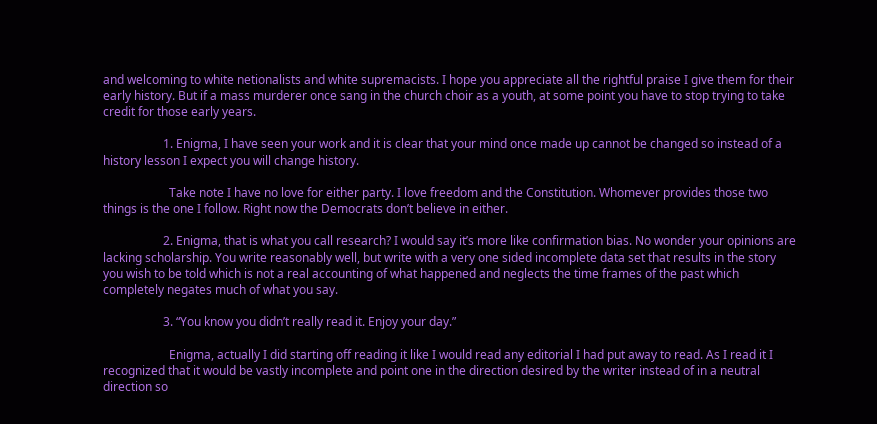and welcoming to white netionalists and white supremacists. I hope you appreciate all the rightful praise I give them for their early history. But if a mass murderer once sang in the church choir as a youth, at some point you have to stop trying to take credit for those early years.

                    1. Enigma, I have seen your work and it is clear that your mind once made up cannot be changed so instead of a history lesson I expect you will change history.

                      Take note I have no love for either party. I love freedom and the Constitution. Whomever provides those two things is the one I follow. Right now the Democrats don’t believe in either.

                    2. Enigma, that is what you call research? I would say it’s more like confirmation bias. No wonder your opinions are lacking scholarship. You write reasonably well, but write with a very one sided incomplete data set that results in the story you wish to be told which is not a real accounting of what happened and neglects the time frames of the past which completely negates much of what you say.

                    3. “You know you didn’t really read it. Enjoy your day.”

                      Enigma, actually I did starting off reading it like I would read any editorial I had put away to read. As I read it I recognized that it would be vastly incomplete and point one in the direction desired by the writer instead of in a neutral direction so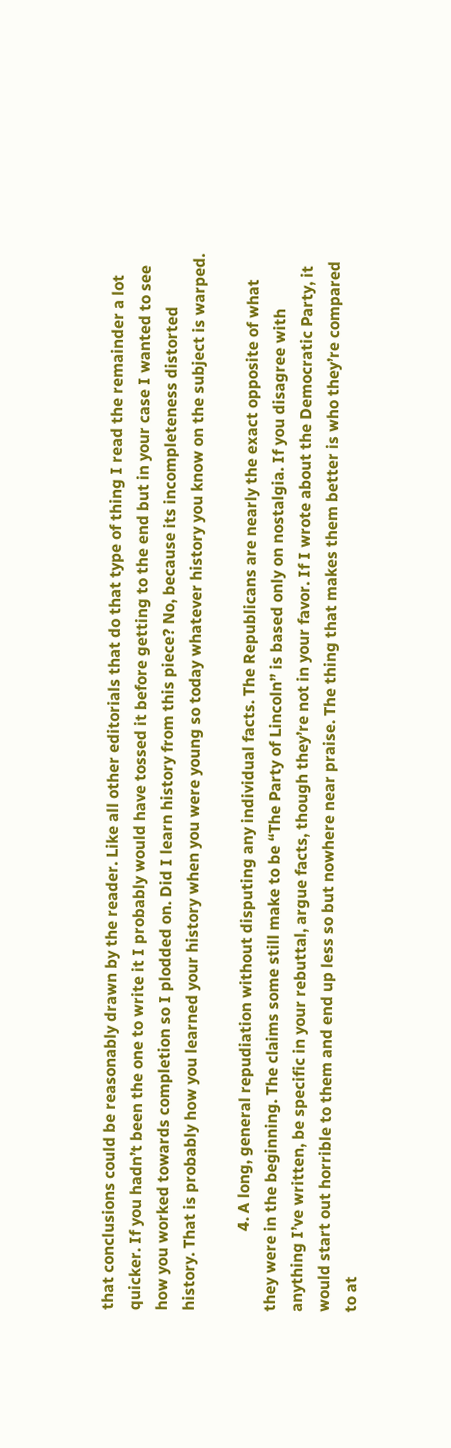that conclusions could be reasonably drawn by the reader. Like all other editorials that do that type of thing I read the remainder a lot quicker. If you hadn’t been the one to write it I probably would have tossed it before getting to the end but in your case I wanted to see how you worked towards completion so I plodded on. Did I learn history from this piece? No, because its incompleteness distorted history. That is probably how you learned your history when you were young so today whatever history you know on the subject is warped.

                    4. A long, general repudiation without disputing any individual facts. The Republicans are nearly the exact opposite of what they were in the beginning. The claims some still make to be “The Party of Lincoln” is based only on nostalgia. If you disagree with anything I’ve written, be specific in your rebuttal, argue facts, though they’re not in your favor. If I wrote about the Democratic Party, it would start out horrible to them and end up less so but nowhere near praise. The thing that makes them better is who they’re compared to at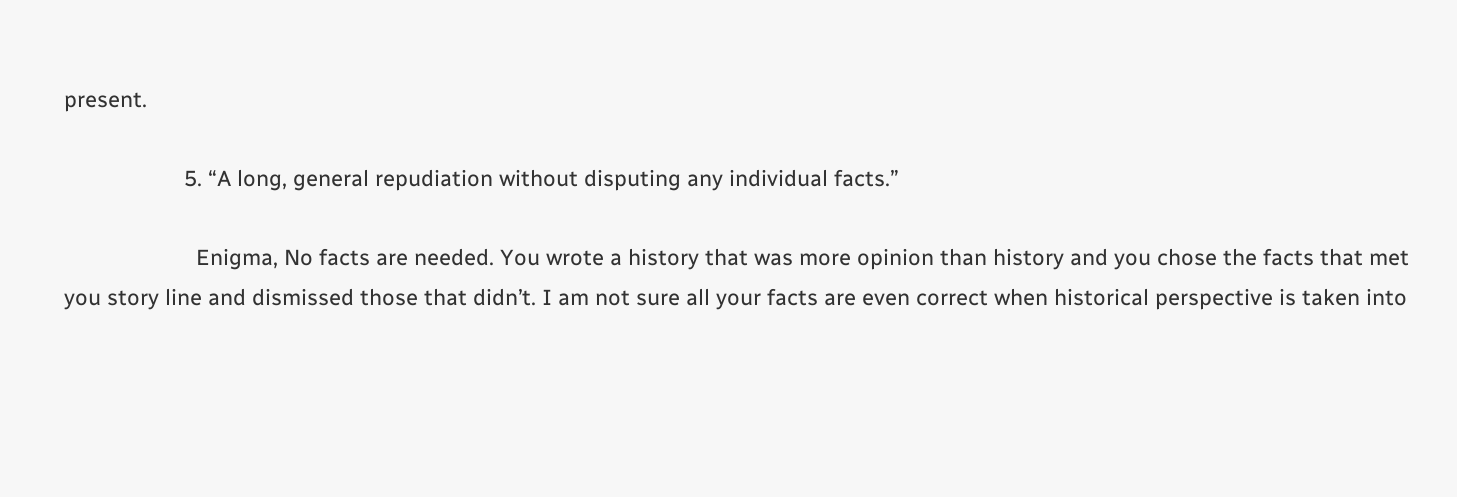present.

                    5. “A long, general repudiation without disputing any individual facts.”

                      Enigma, No facts are needed. You wrote a history that was more opinion than history and you chose the facts that met you story line and dismissed those that didn’t. I am not sure all your facts are even correct when historical perspective is taken into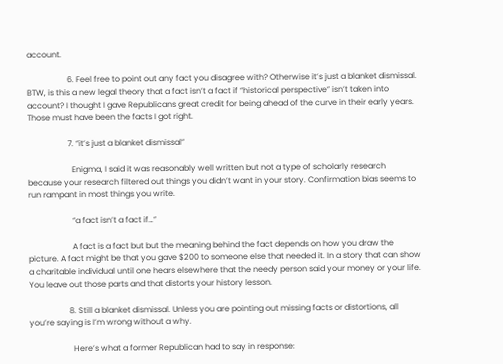account.

                    6. Feel free to point out any fact you disagree with? Otherwise it’s just a blanket dismissal. BTW, is this a new legal theory that a fact isn’t a fact if “historical perspective” isn’t taken into account? I thought I gave Republicans great credit for being ahead of the curve in their early years. Those must have been the facts I got right.

                    7. “it’s just a blanket dismissal”

                      Enigma, I said it was reasonably well written but not a type of scholarly research because your research filtered out things you didn’t want in your story. Confirmation bias seems to run rampant in most things you write.

                      “a fact isn’t a fact if…”

                      A fact is a fact but but the meaning behind the fact depends on how you draw the picture. A fact might be that you gave $200 to someone else that needed it. In a story that can show a charitable individual until one hears elsewhere that the needy person said your money or your life. You leave out those parts and that distorts your history lesson.

                    8. Still a blanket dismissal. Unless you are pointing out missing facts or distortions, all you’re saying is I’m wrong without a why.

                      Here’s what a former Republican had to say in response: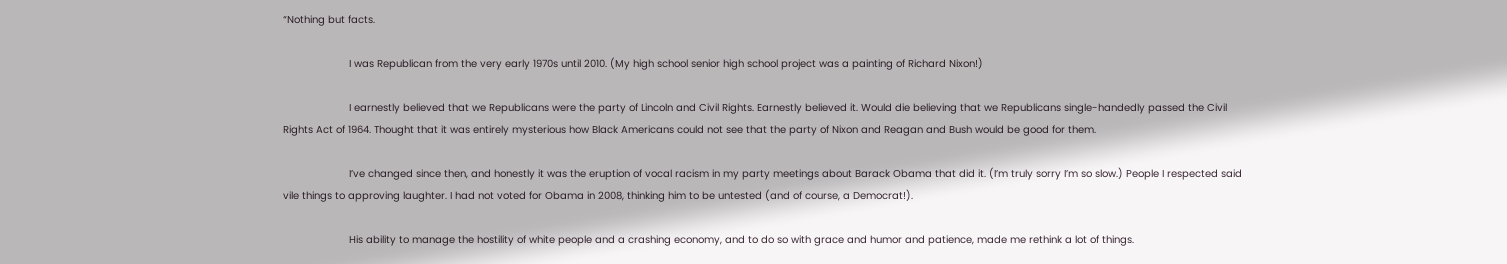“Nothing but facts.

                      I was Republican from the very early 1970s until 2010. (My high school senior high school project was a painting of Richard Nixon!)

                      I earnestly believed that we Republicans were the party of Lincoln and Civil Rights. Earnestly believed it. Would die believing that we Republicans single-handedly passed the Civil Rights Act of 1964. Thought that it was entirely mysterious how Black Americans could not see that the party of Nixon and Reagan and Bush would be good for them.

                      I’ve changed since then, and honestly it was the eruption of vocal racism in my party meetings about Barack Obama that did it. (I’m truly sorry I’m so slow.) People I respected said vile things to approving laughter. I had not voted for Obama in 2008, thinking him to be untested (and of course, a Democrat!).

                      His ability to manage the hostility of white people and a crashing economy, and to do so with grace and humor and patience, made me rethink a lot of things.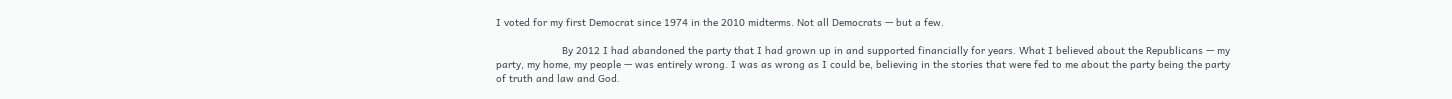I voted for my first Democrat since 1974 in the 2010 midterms. Not all Democrats — but a few.

                      By 2012 I had abandoned the party that I had grown up in and supported financially for years. What I believed about the Republicans — my party, my home, my people — was entirely wrong. I was as wrong as I could be, believing in the stories that were fed to me about the party being the party of truth and law and God.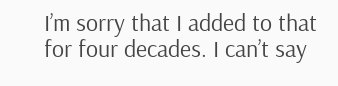I’m sorry that I added to that for four decades. I can’t say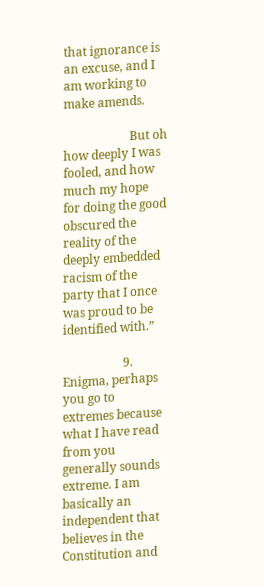that ignorance is an excuse, and I am working to make amends.

                      But oh how deeply I was fooled, and how much my hope for doing the good obscured the reality of the deeply embedded racism of the party that I once was proud to be identified with.”

                    9. Enigma, perhaps you go to extremes because what I have read from you generally sounds extreme. I am basically an independent that believes in the Constitution and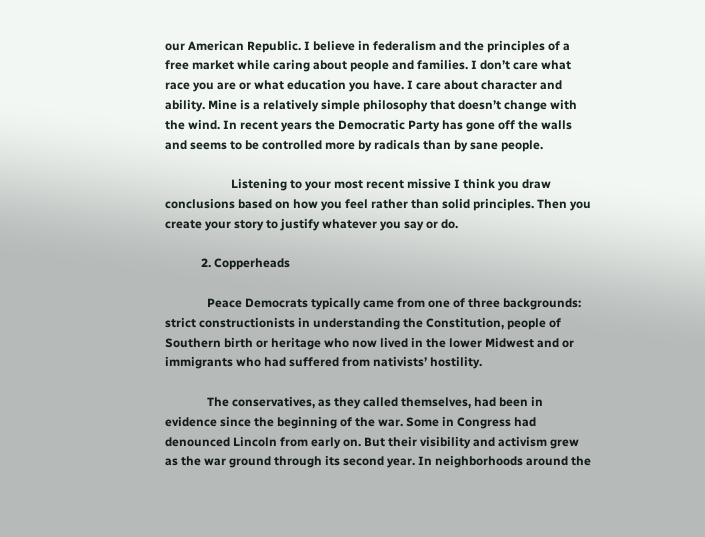our American Republic. I believe in federalism and the principles of a free market while caring about people and families. I don’t care what race you are or what education you have. I care about character and ability. Mine is a relatively simple philosophy that doesn’t change with the wind. In recent years the Democratic Party has gone off the walls and seems to be controlled more by radicals than by sane people.

                      Listening to your most recent missive I think you draw conclusions based on how you feel rather than solid principles. Then you create your story to justify whatever you say or do.

            2. Copperheads

              Peace Democrats typically came from one of three backgrounds: strict constructionists in understanding the Constitution, people of Southern birth or heritage who now lived in the lower Midwest and or immigrants who had suffered from nativists’ hostility.

              The conservatives, as they called themselves, had been in evidence since the beginning of the war. Some in Congress had denounced Lincoln from early on. But their visibility and activism grew as the war ground through its second year. In neighborhoods around the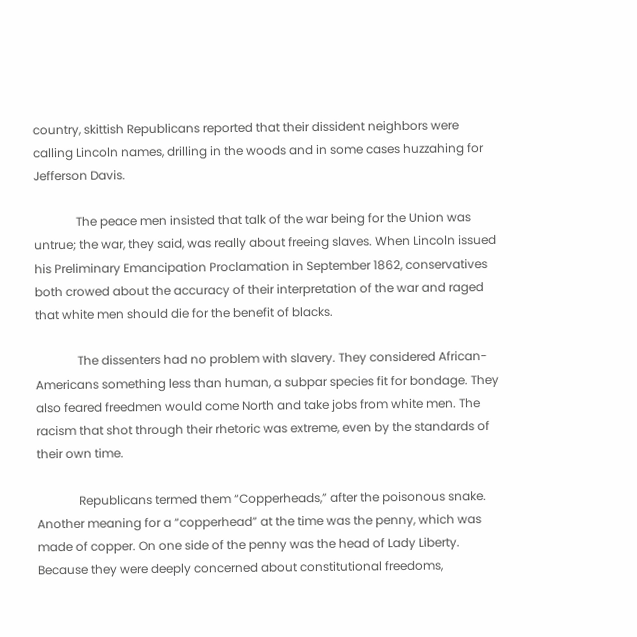country, skittish Republicans reported that their dissident neighbors were calling Lincoln names, drilling in the woods and in some cases huzzahing for Jefferson Davis.

              The peace men insisted that talk of the war being for the Union was untrue; the war, they said, was really about freeing slaves. When Lincoln issued his Preliminary Emancipation Proclamation in September 1862, conservatives both crowed about the accuracy of their interpretation of the war and raged that white men should die for the benefit of blacks.

              The dissenters had no problem with slavery. They considered African-Americans something less than human, a subpar species fit for bondage. They also feared freedmen would come North and take jobs from white men. The racism that shot through their rhetoric was extreme, even by the standards of their own time.

              Republicans termed them “Copperheads,” after the poisonous snake. Another meaning for a “copperhead” at the time was the penny, which was made of copper. On one side of the penny was the head of Lady Liberty. Because they were deeply concerned about constitutional freedoms,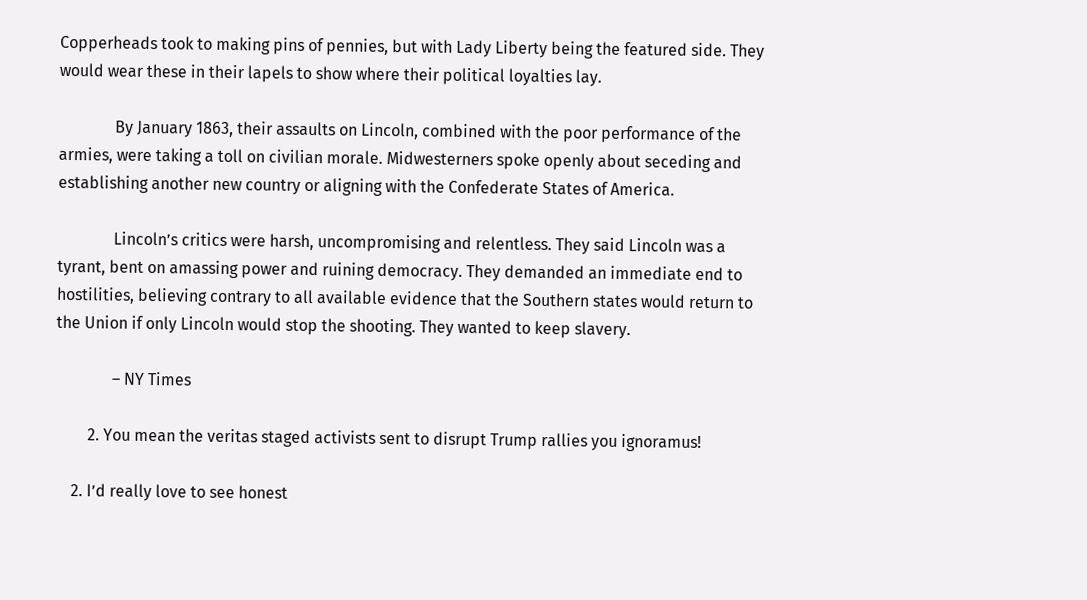Copperheads took to making pins of pennies, but with Lady Liberty being the featured side. They would wear these in their lapels to show where their political loyalties lay.

              By January 1863, their assaults on Lincoln, combined with the poor performance of the armies, were taking a toll on civilian morale. Midwesterners spoke openly about seceding and establishing another new country or aligning with the Confederate States of America.

              Lincoln’s critics were harsh, uncompromising and relentless. They said Lincoln was a tyrant, bent on amassing power and ruining democracy. They demanded an immediate end to hostilities, believing contrary to all available evidence that the Southern states would return to the Union if only Lincoln would stop the shooting. They wanted to keep slavery.

              – NY Times

        2. You mean the veritas staged activists sent to disrupt Trump rallies you ignoramus!

    2. I’d really love to see honest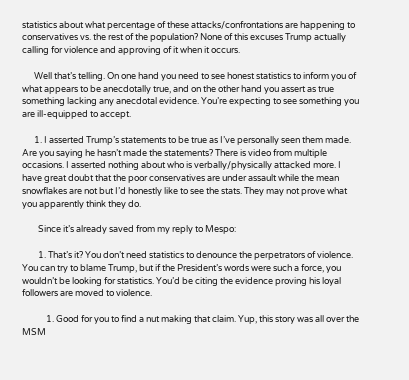statistics about what percentage of these attacks/confrontations are happening to conservatives vs. the rest of the population? None of this excuses Trump actually calling for violence and approving of it when it occurs.

      Well that’s telling. On one hand you need to see honest statistics to inform you of what appears to be anecdotally true, and on the other hand you assert as true something lacking any anecdotal evidence. You’re expecting to see something you are ill-equipped to accept.

      1. I asserted Trump’s statements to be true as I’ve personally seen them made. Are you saying he hasn’t made the statements? There is video from multiple occasions. I asserted nothing about who is verbally/physically attacked more. I have great doubt that the poor conservatives are under assault while the mean snowflakes are not but I’d honestly like to see the stats. They may not prove what you apparently think they do.

        Since it’s already saved from my reply to Mespo:

        1. That’s it? You don’t need statistics to denounce the perpetrators of violence. You can try to blame Trump, but if the President’s words were such a force, you wouldn’t be looking for statistics. You’d be citing the evidence proving his loyal followers are moved to violence.

            1. Good for you to find a nut making that claim. Yup, this story was all over the MSM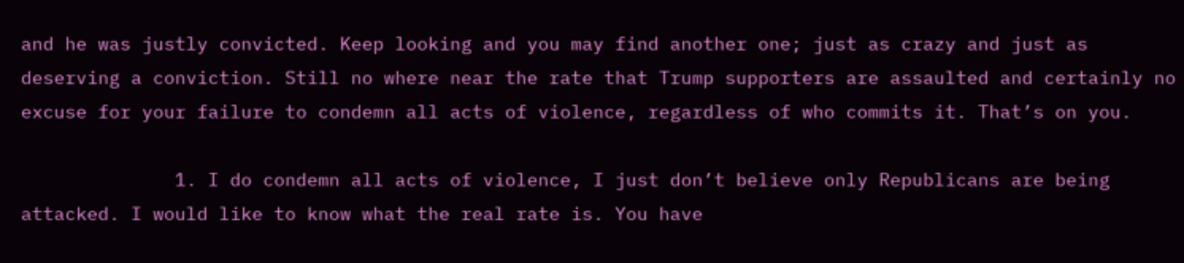and he was justly convicted. Keep looking and you may find another one; just as crazy and just as deserving a conviction. Still no where near the rate that Trump supporters are assaulted and certainly no excuse for your failure to condemn all acts of violence, regardless of who commits it. That’s on you.

              1. I do condemn all acts of violence, I just don’t believe only Republicans are being attacked. I would like to know what the real rate is. You have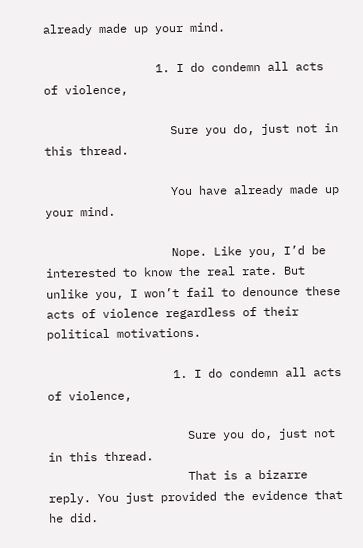already made up your mind.

                1. I do condemn all acts of violence,

                  Sure you do, just not in this thread.

                  You have already made up your mind.

                  Nope. Like you, I’d be interested to know the real rate. But unlike you, I won’t fail to denounce these acts of violence regardless of their political motivations.

                  1. I do condemn all acts of violence,

                    Sure you do, just not in this thread.
                    That is a bizarre reply. You just provided the evidence that he did.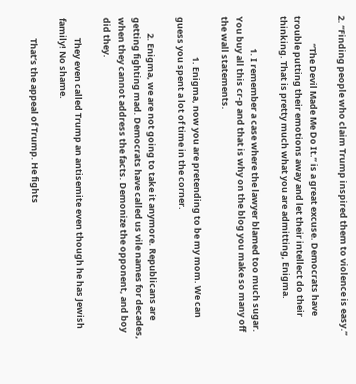2. “Finding people who claim Trump inspired them to violence is easy.”

              “The Devil Made Me Do It.” is a great excuse. Democrats have trouble putting their emotions away and let their intellect do their thinking. That is pretty much what you are admitting, Enigma.

                1. I remember a case where the lawyer blamed too much sugar. You buy all this cr-p and that is why on the blog you make so many off the wall statements.

                    1. Enigma, now you are pretending to be my mom. We can guess you spent a lot of time in the corner.

        2. Enigma, we are not going to take it anymore. Republicans are getting fighting mad. Democrats have called us vile names for decades, when they cannot address the facts. Demonize the opponent, and boy did they.

          They even called Trump an antisemite even though he has Jewish family! No shame.

          That’s the appeal of Trump. He fights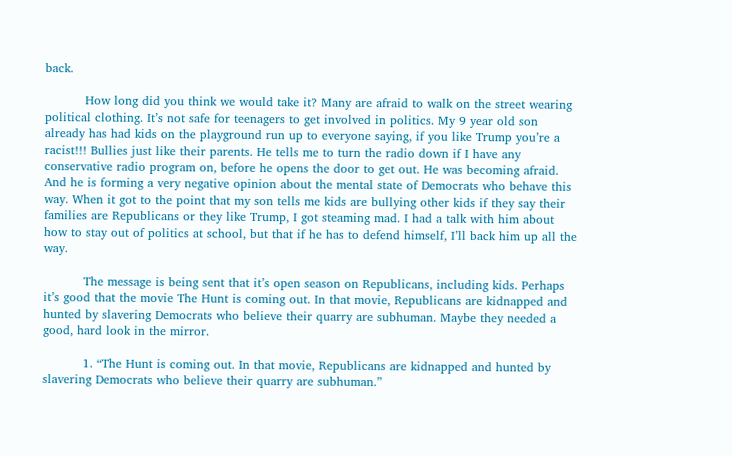back.

          How long did you think we would take it? Many are afraid to walk on the street wearing political clothing. It’s not safe for teenagers to get involved in politics. My 9 year old son already has had kids on the playground run up to everyone saying, if you like Trump you’re a racist!!! Bullies just like their parents. He tells me to turn the radio down if I have any conservative radio program on, before he opens the door to get out. He was becoming afraid. And he is forming a very negative opinion about the mental state of Democrats who behave this way. When it got to the point that my son tells me kids are bullying other kids if they say their families are Republicans or they like Trump, I got steaming mad. I had a talk with him about how to stay out of politics at school, but that if he has to defend himself, I’ll back him up all the way.

          The message is being sent that it’s open season on Republicans, including kids. Perhaps it’s good that the movie The Hunt is coming out. In that movie, Republicans are kidnapped and hunted by slavering Democrats who believe their quarry are subhuman. Maybe they needed a good, hard look in the mirror.

          1. “The Hunt is coming out. In that movie, Republicans are kidnapped and hunted by slavering Democrats who believe their quarry are subhuman.”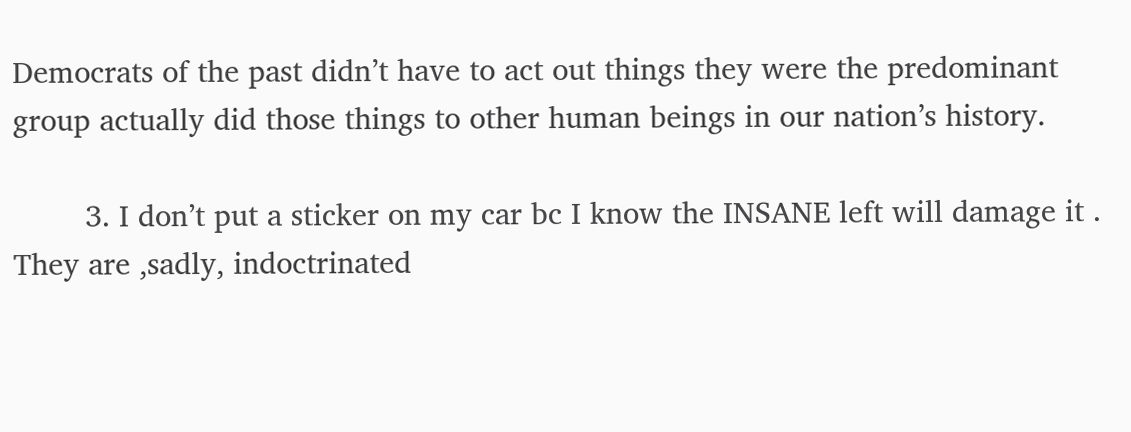Democrats of the past didn’t have to act out things they were the predominant group actually did those things to other human beings in our nation’s history.

        3. I don’t put a sticker on my car bc I know the INSANE left will damage it . They are ,sadly, indoctrinated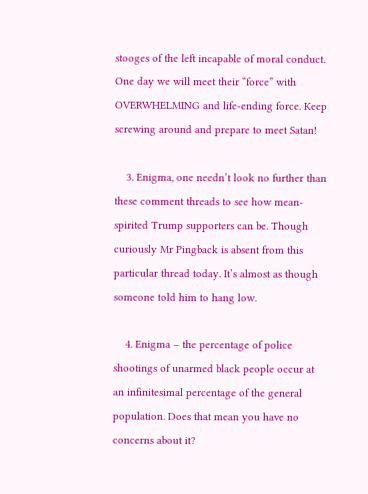stooges of the left incapable of moral conduct. One day we will meet their “force” with OVERWHELMING and life-ending force. Keep screwing around and prepare to meet Satan!

    3. Enigma, one needn’t look no further than these comment threads to see how mean-spirited Trump supporters can be. Though curiously Mr Pingback is absent from this particular thread today. It’s almost as though someone told him to hang low.

    4. Enigma – the percentage of police shootings of unarmed black people occur at an infinitesimal percentage of the general population. Does that mean you have no concerns about it?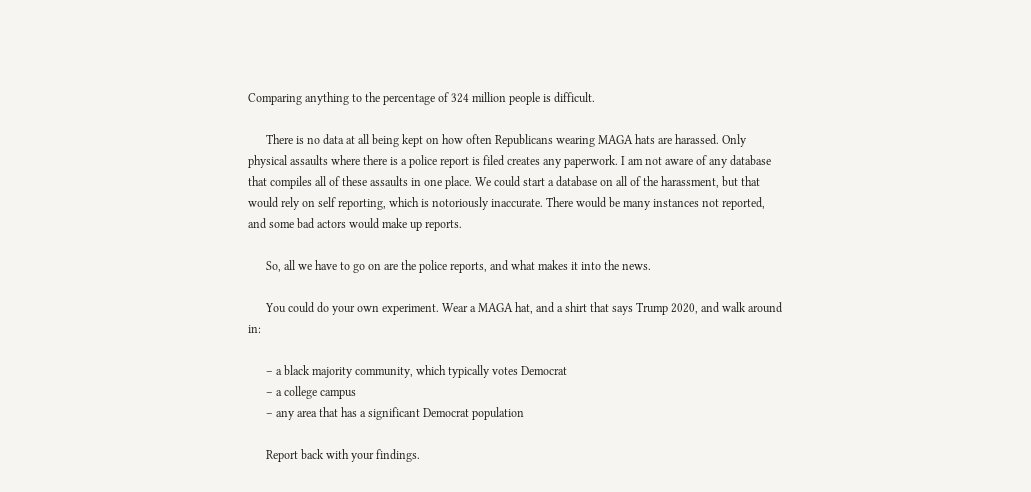Comparing anything to the percentage of 324 million people is difficult.

      There is no data at all being kept on how often Republicans wearing MAGA hats are harassed. Only physical assaults where there is a police report is filed creates any paperwork. I am not aware of any database that compiles all of these assaults in one place. We could start a database on all of the harassment, but that would rely on self reporting, which is notoriously inaccurate. There would be many instances not reported, and some bad actors would make up reports.

      So, all we have to go on are the police reports, and what makes it into the news.

      You could do your own experiment. Wear a MAGA hat, and a shirt that says Trump 2020, and walk around in:

      – a black majority community, which typically votes Democrat
      – a college campus
      – any area that has a significant Democrat population

      Report back with your findings.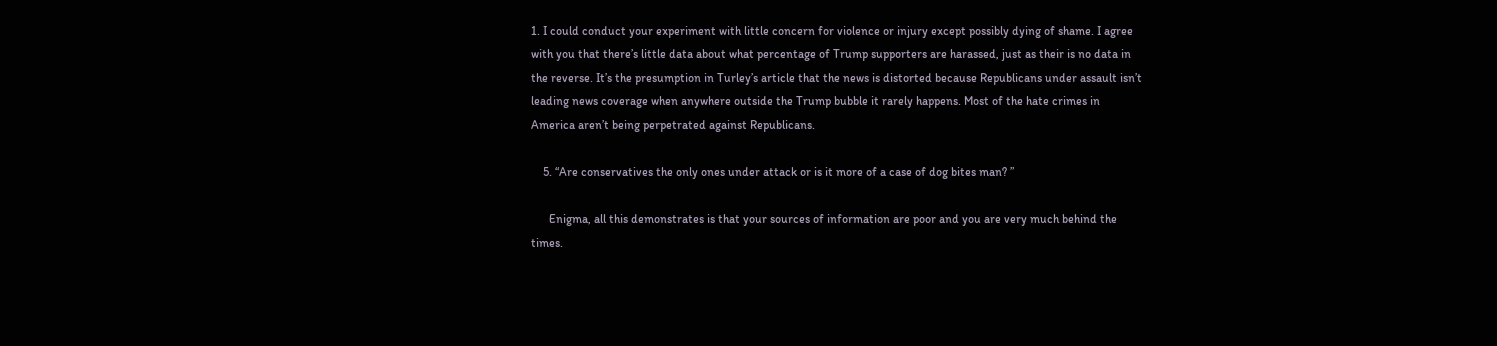1. I could conduct your experiment with little concern for violence or injury except possibly dying of shame. I agree with you that there’s little data about what percentage of Trump supporters are harassed, just as their is no data in the reverse. It’s the presumption in Turley’s article that the news is distorted because Republicans under assault isn’t leading news coverage when anywhere outside the Trump bubble it rarely happens. Most of the hate crimes in America aren’t being perpetrated against Republicans.

    5. “Are conservatives the only ones under attack or is it more of a case of dog bites man? ”

      Enigma, all this demonstrates is that your sources of information are poor and you are very much behind the times.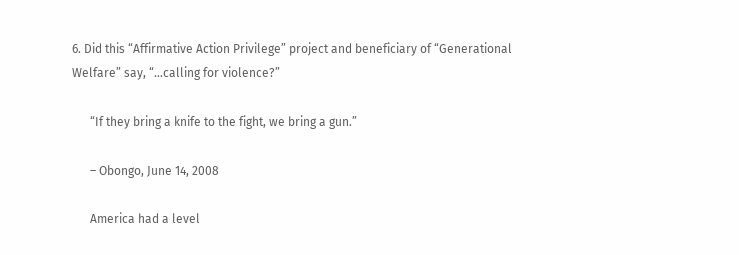6. Did this “Affirmative Action Privilege” project and beneficiary of “Generational Welfare” say, “…calling for violence?”

      “If they bring a knife to the fight, we bring a gun.”

      – Obongo, June 14, 2008

      America had a level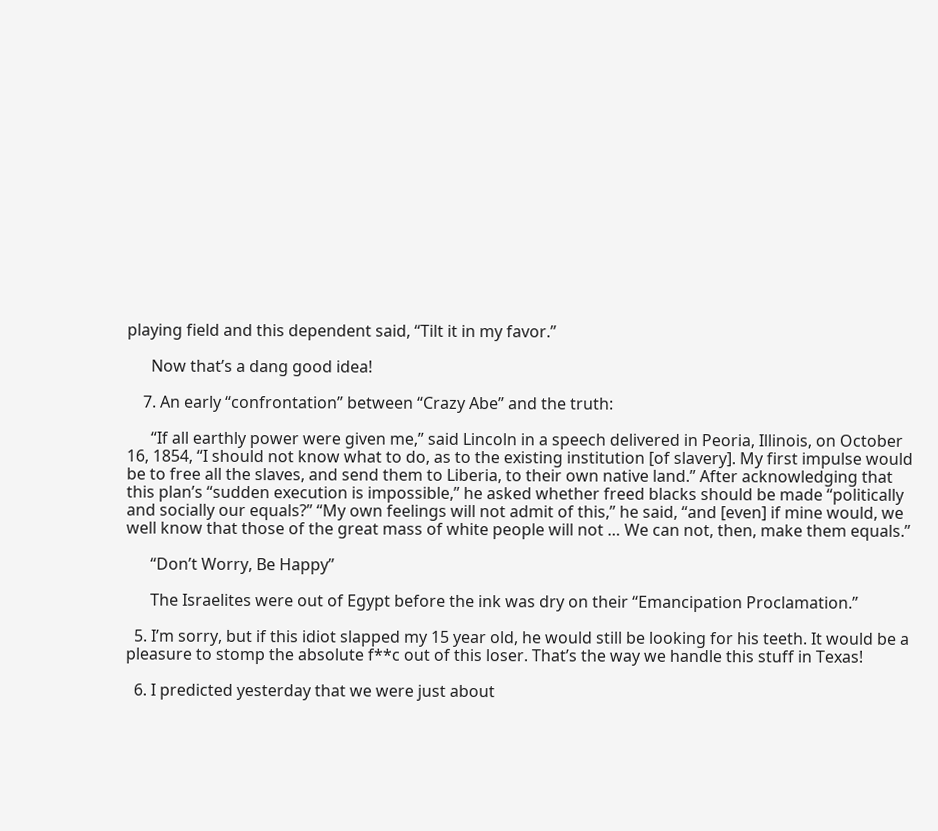playing field and this dependent said, “Tilt it in my favor.”

      Now that’s a dang good idea!

    7. An early “confrontation” between “Crazy Abe” and the truth:

      “If all earthly power were given me,” said Lincoln in a speech delivered in Peoria, Illinois, on October 16, 1854, “I should not know what to do, as to the existing institution [of slavery]. My first impulse would be to free all the slaves, and send them to Liberia, to their own native land.” After acknowledging that this plan’s “sudden execution is impossible,” he asked whether freed blacks should be made “politically and socially our equals?” “My own feelings will not admit of this,” he said, “and [even] if mine would, we well know that those of the great mass of white people will not … We can not, then, make them equals.”

      “Don’t Worry, Be Happy”

      The Israelites were out of Egypt before the ink was dry on their “Emancipation Proclamation.”

  5. I’m sorry, but if this idiot slapped my 15 year old, he would still be looking for his teeth. It would be a pleasure to stomp the absolute f**c out of this loser. That’s the way we handle this stuff in Texas!

  6. I predicted yesterday that we were just about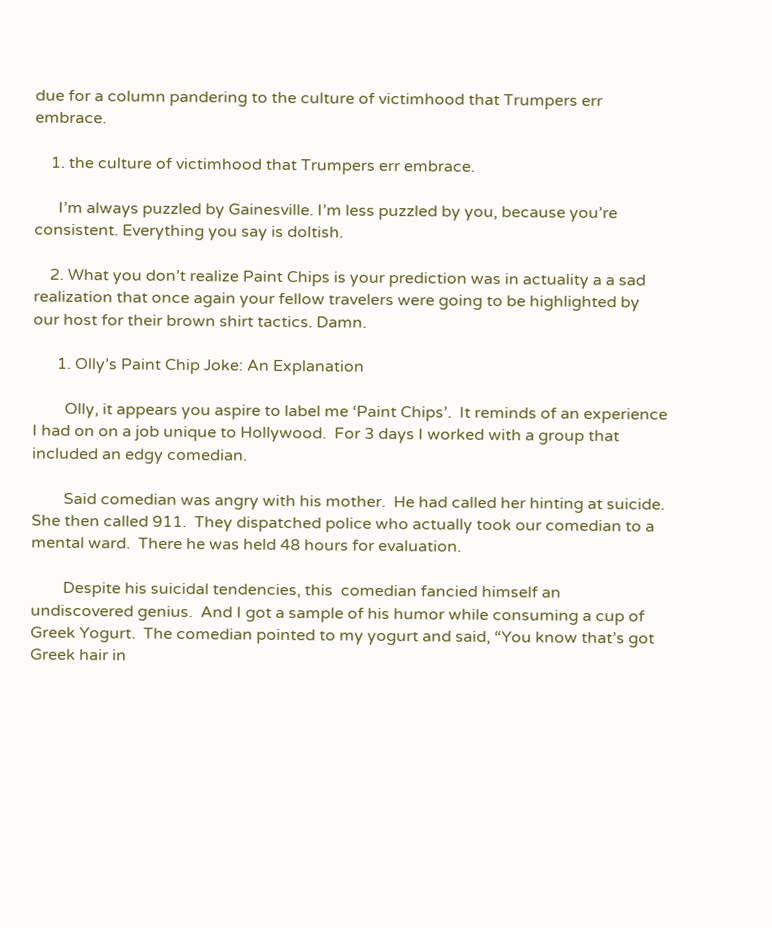due for a column pandering to the culture of victimhood that Trumpers err embrace.

    1. the culture of victimhood that Trumpers err embrace.

      I’m always puzzled by Gainesville. I’m less puzzled by you, because you’re consistent. Everything you say is doltish.

    2. What you don’t realize Paint Chips is your prediction was in actuality a a sad realization that once again your fellow travelers were going to be highlighted by our host for their brown shirt tactics. Damn.

      1. Olly’s Paint Chip Joke: An Explanation

        Olly, it appears you aspire to label me ‘Paint Chips’.  It reminds of an experience I had on on a job unique to Hollywood.  For 3 days I worked with a group that included an edgy comedian.

        Said comedian was angry with his mother.  He had called her hinting at suicide.  She then called 911.  They dispatched police who actually took our comedian to a mental ward.  There he was held 48 hours for evaluation.

        Despite his suicidal tendencies, this  comedian fancied himself an undiscovered genius.  And I got a sample of his humor while consuming a cup of Greek Yogurt.  The comedian pointed to my yogurt and said, “You know that’s got Greek hair in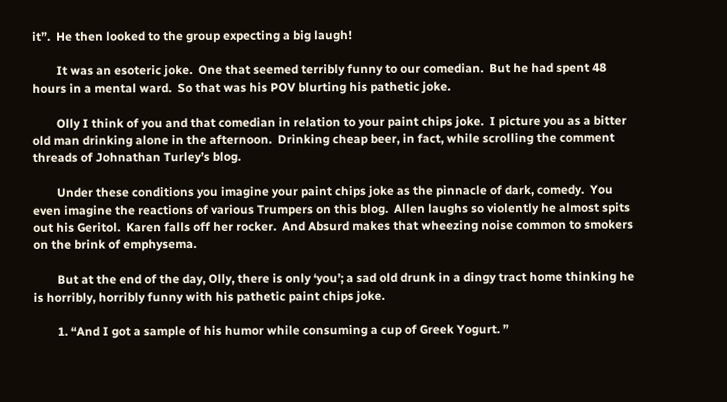it”.  He then looked to the group expecting a big laugh!

        It was an esoteric joke.  One that seemed terribly funny to our comedian.  But he had spent 48 hours in a mental ward.  So that was his POV blurting his pathetic joke.

        Olly I think of you and that comedian in relation to your paint chips joke.  I picture you as a bitter old man drinking alone in the afternoon.  Drinking cheap beer, in fact, while scrolling the comment threads of Johnathan Turley’s blog.

        Under these conditions you imagine your paint chips joke as the pinnacle of dark, comedy.  You even imagine the reactions of various Trumpers on this blog.  Allen laughs so violently he almost spits out his Geritol.  Karen falls off her rocker.  And Absurd makes that wheezing noise common to smokers on the brink of emphysema.

        But at the end of the day, Olly, there is only ‘you’; a sad old drunk in a dingy tract home thinking he is horribly, horribly funny with his pathetic paint chips joke.

        1. “And I got a sample of his humor while consuming a cup of Greek Yogurt. ”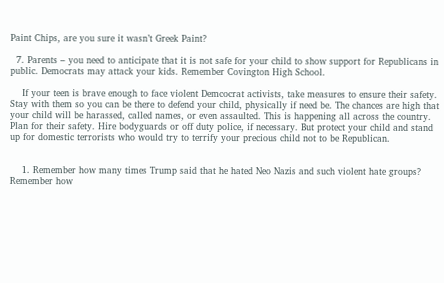Paint Chips, are you sure it wasn’t Greek Paint?

  7. Parents – you need to anticipate that it is not safe for your child to show support for Republicans in public. Democrats may attack your kids. Remember Covington High School.

    If your teen is brave enough to face violent Demcocrat activists, take measures to ensure their safety. Stay with them so you can be there to defend your child, physically if need be. The chances are high that your child will be harassed, called names, or even assaulted. This is happening all across the country. Plan for their safety. Hire bodyguards or off duty police, if necessary. But protect your child and stand up for domestic terrorists who would try to terrify your precious child not to be Republican.


    1. Remember how many times Trump said that he hated Neo Nazis and such violent hate groups? Remember how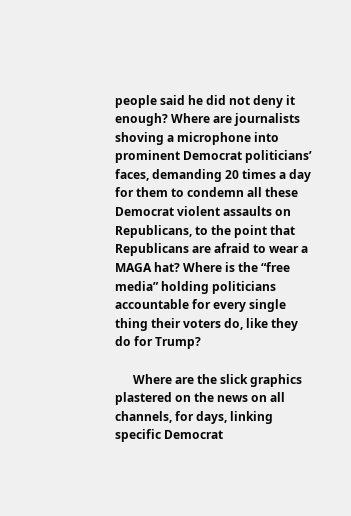people said he did not deny it enough? Where are journalists shoving a microphone into prominent Democrat politicians’ faces, demanding 20 times a day for them to condemn all these Democrat violent assaults on Republicans, to the point that Republicans are afraid to wear a MAGA hat? Where is the “free media” holding politicians accountable for every single thing their voters do, like they do for Trump?

      Where are the slick graphics plastered on the news on all channels, for days, linking specific Democrat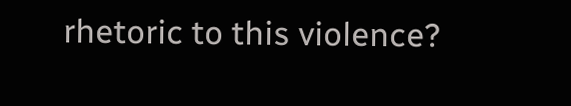rhetoric to this violence?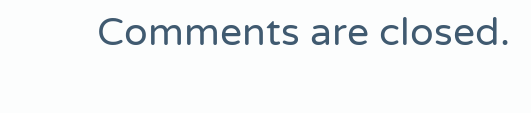Comments are closed.